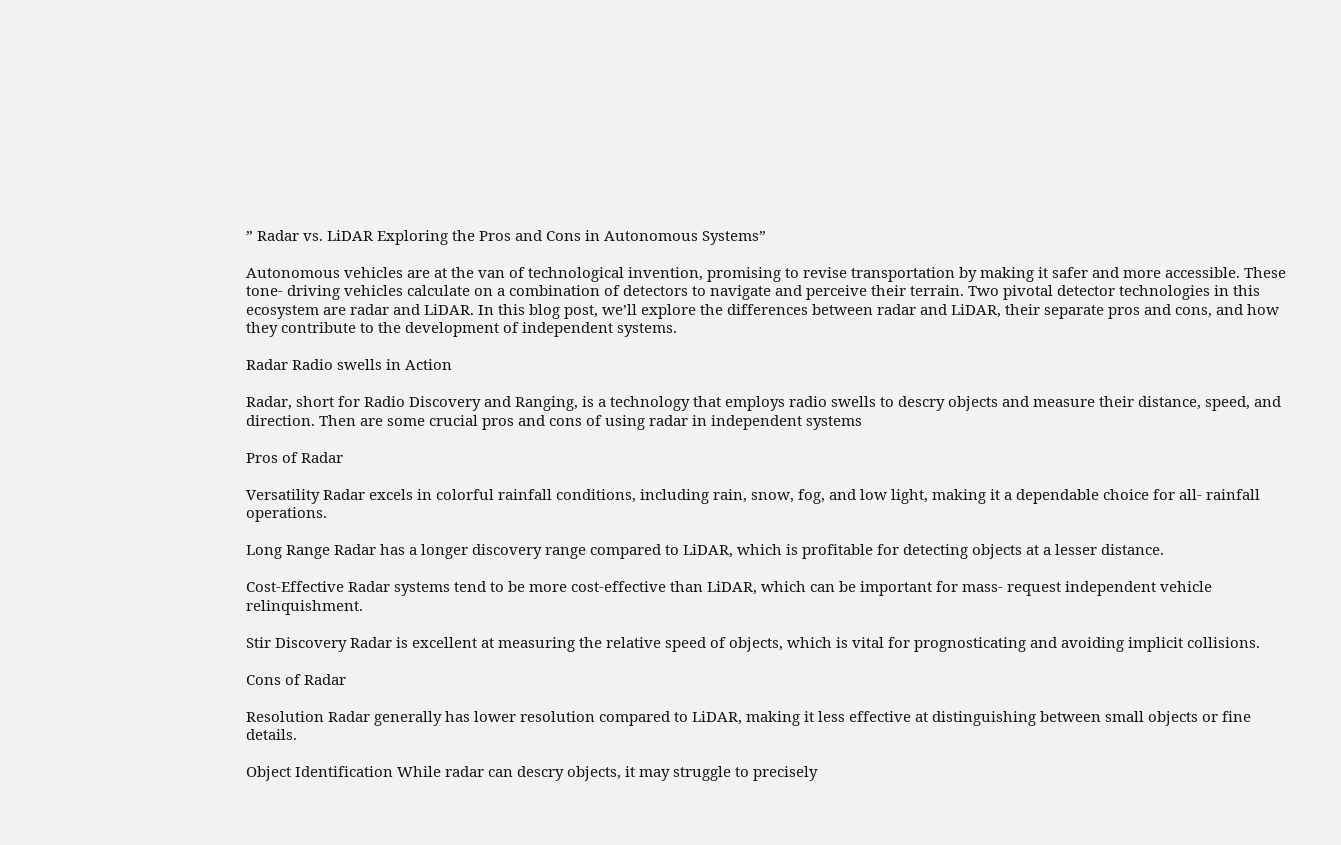” Radar vs. LiDAR Exploring the Pros and Cons in Autonomous Systems”

Autonomous vehicles are at the van of technological invention, promising to revise transportation by making it safer and more accessible. These tone- driving vehicles calculate on a combination of detectors to navigate and perceive their terrain. Two pivotal detector technologies in this ecosystem are radar and LiDAR. In this blog post, we’ll explore the differences between radar and LiDAR, their separate pros and cons, and how they contribute to the development of independent systems.

Radar Radio swells in Action

Radar, short for Radio Discovery and Ranging, is a technology that employs radio swells to descry objects and measure their distance, speed, and direction. Then are some crucial pros and cons of using radar in independent systems

Pros of Radar

Versatility Radar excels in colorful rainfall conditions, including rain, snow, fog, and low light, making it a dependable choice for all- rainfall operations.

Long Range Radar has a longer discovery range compared to LiDAR, which is profitable for detecting objects at a lesser distance.

Cost-Effective Radar systems tend to be more cost-effective than LiDAR, which can be important for mass- request independent vehicle relinquishment.

Stir Discovery Radar is excellent at measuring the relative speed of objects, which is vital for prognosticating and avoiding implicit collisions.

Cons of Radar

Resolution Radar generally has lower resolution compared to LiDAR, making it less effective at distinguishing between small objects or fine details.

Object Identification While radar can descry objects, it may struggle to precisely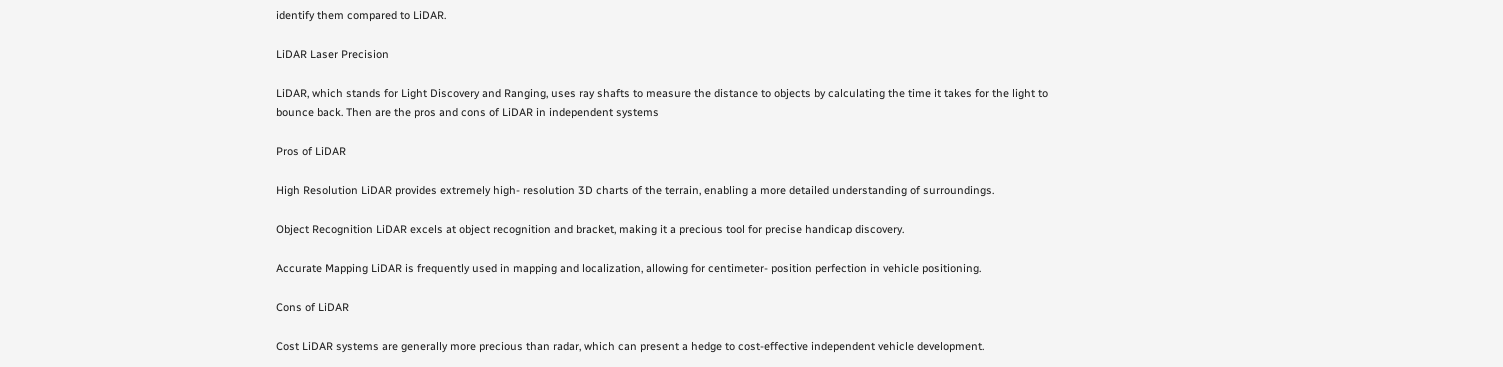identify them compared to LiDAR.

LiDAR Laser Precision

LiDAR, which stands for Light Discovery and Ranging, uses ray shafts to measure the distance to objects by calculating the time it takes for the light to bounce back. Then are the pros and cons of LiDAR in independent systems

Pros of LiDAR

High Resolution LiDAR provides extremely high- resolution 3D charts of the terrain, enabling a more detailed understanding of surroundings.

Object Recognition LiDAR excels at object recognition and bracket, making it a precious tool for precise handicap discovery.

Accurate Mapping LiDAR is frequently used in mapping and localization, allowing for centimeter- position perfection in vehicle positioning.

Cons of LiDAR

Cost LiDAR systems are generally more precious than radar, which can present a hedge to cost-effective independent vehicle development.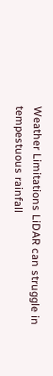Weather Limitations LiDAR can struggle in tempestuous rainfall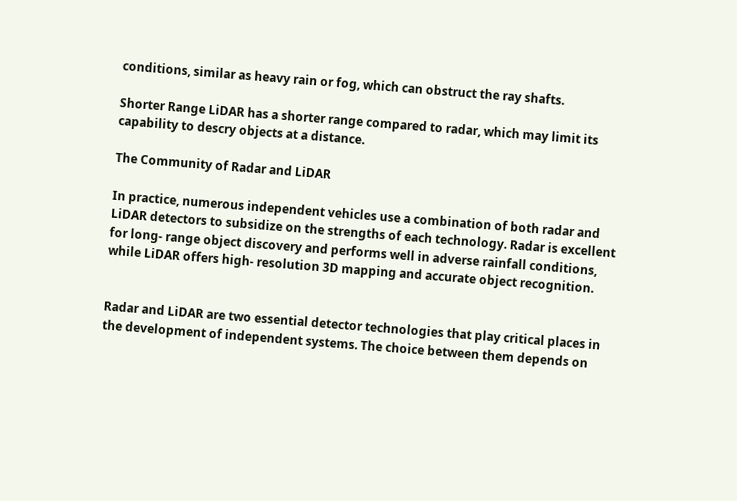conditions, similar as heavy rain or fog, which can obstruct the ray shafts.

Shorter Range LiDAR has a shorter range compared to radar, which may limit its capability to descry objects at a distance.

The Community of Radar and LiDAR

In practice, numerous independent vehicles use a combination of both radar and LiDAR detectors to subsidize on the strengths of each technology. Radar is excellent for long- range object discovery and performs well in adverse rainfall conditions, while LiDAR offers high- resolution 3D mapping and accurate object recognition.


Radar and LiDAR are two essential detector technologies that play critical places in the development of independent systems. The choice between them depends on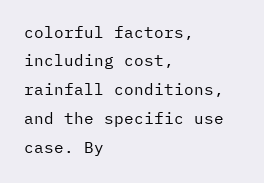colorful factors, including cost, rainfall conditions, and the specific use case. By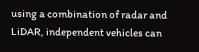using a combination of radar and LiDAR, independent vehicles can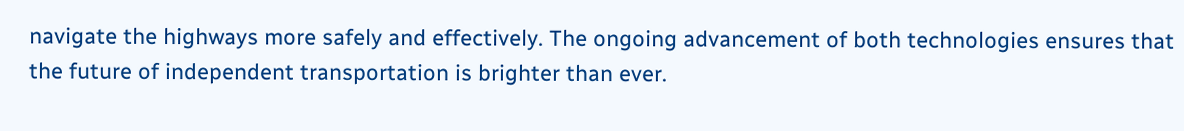navigate the highways more safely and effectively. The ongoing advancement of both technologies ensures that the future of independent transportation is brighter than ever.